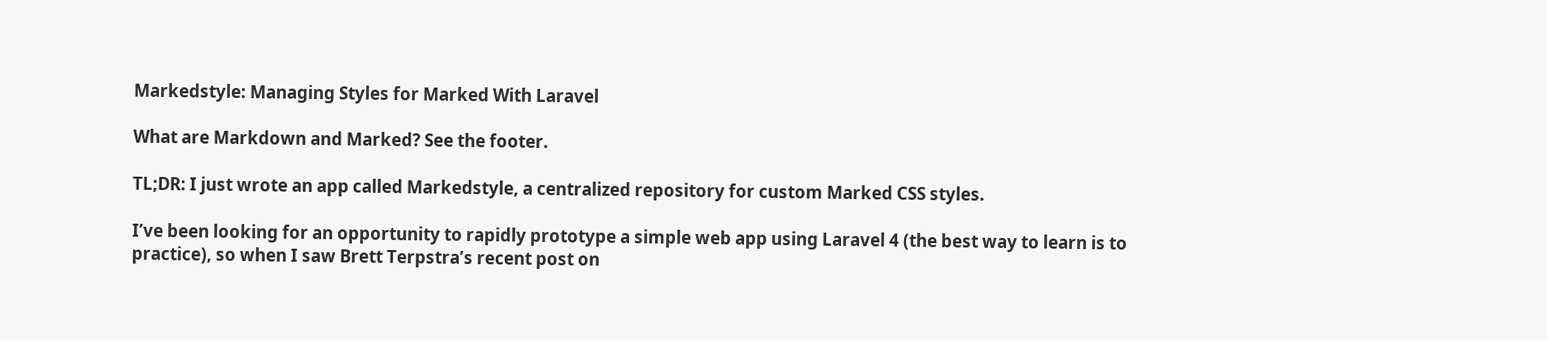Markedstyle: Managing Styles for Marked With Laravel

What are Markdown and Marked? See the footer.

TL;DR: I just wrote an app called Markedstyle, a centralized repository for custom Marked CSS styles.

I’ve been looking for an opportunity to rapidly prototype a simple web app using Laravel 4 (the best way to learn is to practice), so when I saw Brett Terpstra’s recent post on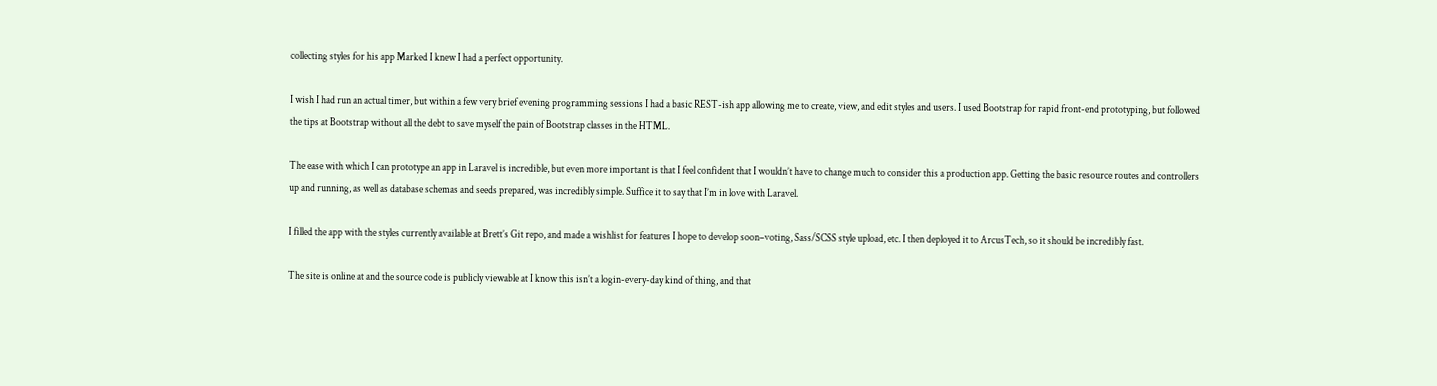collecting styles for his app Marked I knew I had a perfect opportunity.

I wish I had run an actual timer, but within a few very brief evening programming sessions I had a basic REST-ish app allowing me to create, view, and edit styles and users. I used Bootstrap for rapid front-end prototyping, but followed the tips at Bootstrap without all the debt to save myself the pain of Bootstrap classes in the HTML.

The ease with which I can prototype an app in Laravel is incredible, but even more important is that I feel confident that I wouldn’t have to change much to consider this a production app. Getting the basic resource routes and controllers up and running, as well as database schemas and seeds prepared, was incredibly simple. Suffice it to say that I’m in love with Laravel.

I filled the app with the styles currently available at Brett’s Git repo, and made a wishlist for features I hope to develop soon–voting, Sass/SCSS style upload, etc. I then deployed it to ArcusTech, so it should be incredibly fast.

The site is online at and the source code is publicly viewable at I know this isn’t a login-every-day kind of thing, and that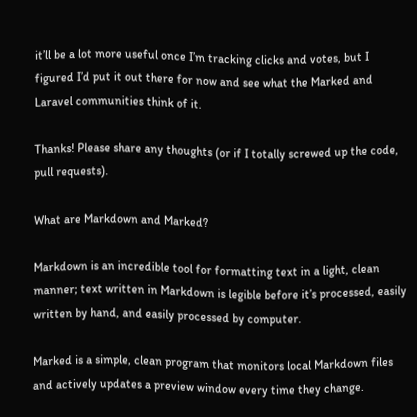it’ll be a lot more useful once I’m tracking clicks and votes, but I figured I’d put it out there for now and see what the Marked and Laravel communities think of it.

Thanks! Please share any thoughts (or if I totally screwed up the code, pull requests).

What are Markdown and Marked?

Markdown is an incredible tool for formatting text in a light, clean manner; text written in Markdown is legible before it’s processed, easily written by hand, and easily processed by computer.

Marked is a simple, clean program that monitors local Markdown files and actively updates a preview window every time they change.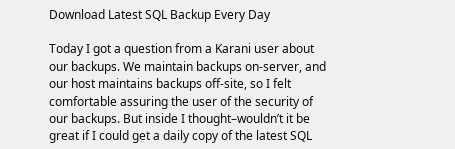Download Latest SQL Backup Every Day

Today I got a question from a Karani user about our backups. We maintain backups on-server, and our host maintains backups off-site, so I felt comfortable assuring the user of the security of our backups. But inside I thought–wouldn’t it be great if I could get a daily copy of the latest SQL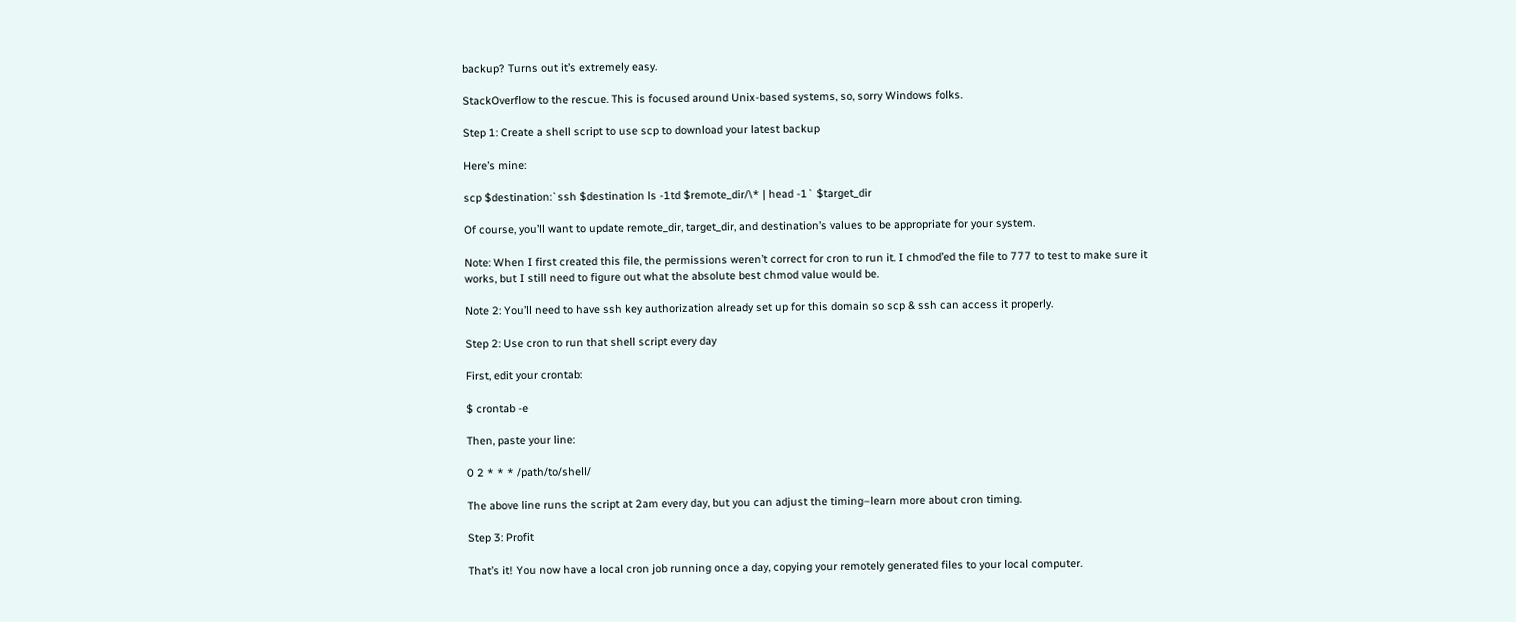backup? Turns out it’s extremely easy.

StackOverflow to the rescue. This is focused around Unix-based systems, so, sorry Windows folks.

Step 1: Create a shell script to use scp to download your latest backup

Here’s mine:

scp $destination:`ssh $destination ls -1td $remote_dir/\* | head -1` $target_dir

Of course, you’ll want to update remote_dir, target_dir, and destination’s values to be appropriate for your system.

Note: When I first created this file, the permissions weren’t correct for cron to run it. I chmod’ed the file to 777 to test to make sure it works, but I still need to figure out what the absolute best chmod value would be.

Note 2: You’ll need to have ssh key authorization already set up for this domain so scp & ssh can access it properly.

Step 2: Use cron to run that shell script every day

First, edit your crontab:

$ crontab -e

Then, paste your line:

0 2 * * * /path/to/shell/

The above line runs the script at 2am every day, but you can adjust the timing–learn more about cron timing.

Step 3: Profit

That’s it! You now have a local cron job running once a day, copying your remotely generated files to your local computer.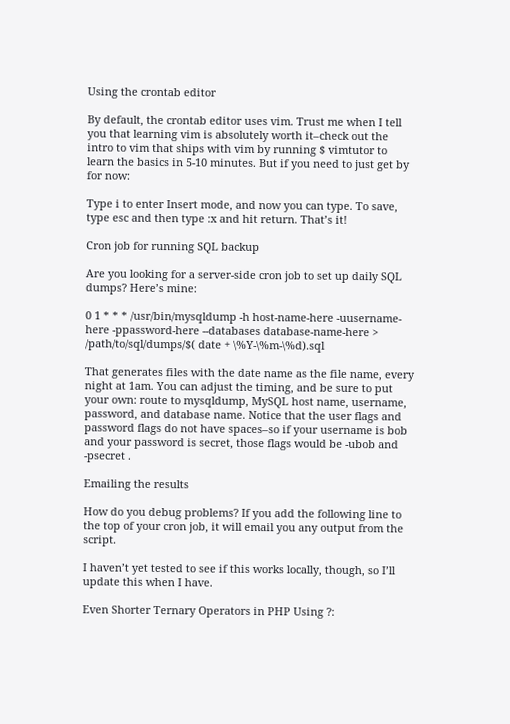Using the crontab editor

By default, the crontab editor uses vim. Trust me when I tell you that learning vim is absolutely worth it–check out the intro to vim that ships with vim by running $ vimtutor to learn the basics in 5-10 minutes. But if you need to just get by for now:

Type i to enter Insert mode, and now you can type. To save, type esc and then type :x and hit return. That’s it!

Cron job for running SQL backup

Are you looking for a server-side cron job to set up daily SQL dumps? Here’s mine:

0 1 * * * /usr/bin/mysqldump -h host-name-here -uusername-here -ppassword-here --databases database-name-here > /path/to/sql/dumps/$( date + \%Y-\%m-\%d).sql

That generates files with the date name as the file name, every night at 1am. You can adjust the timing, and be sure to put your own: route to mysqldump, MySQL host name, username, password, and database name. Notice that the user flags and password flags do not have spaces–so if your username is bob and your password is secret, those flags would be -ubob and -psecret .

Emailing the results

How do you debug problems? If you add the following line to the top of your cron job, it will email you any output from the script.

I haven’t yet tested to see if this works locally, though, so I’ll update this when I have.

Even Shorter Ternary Operators in PHP Using ?: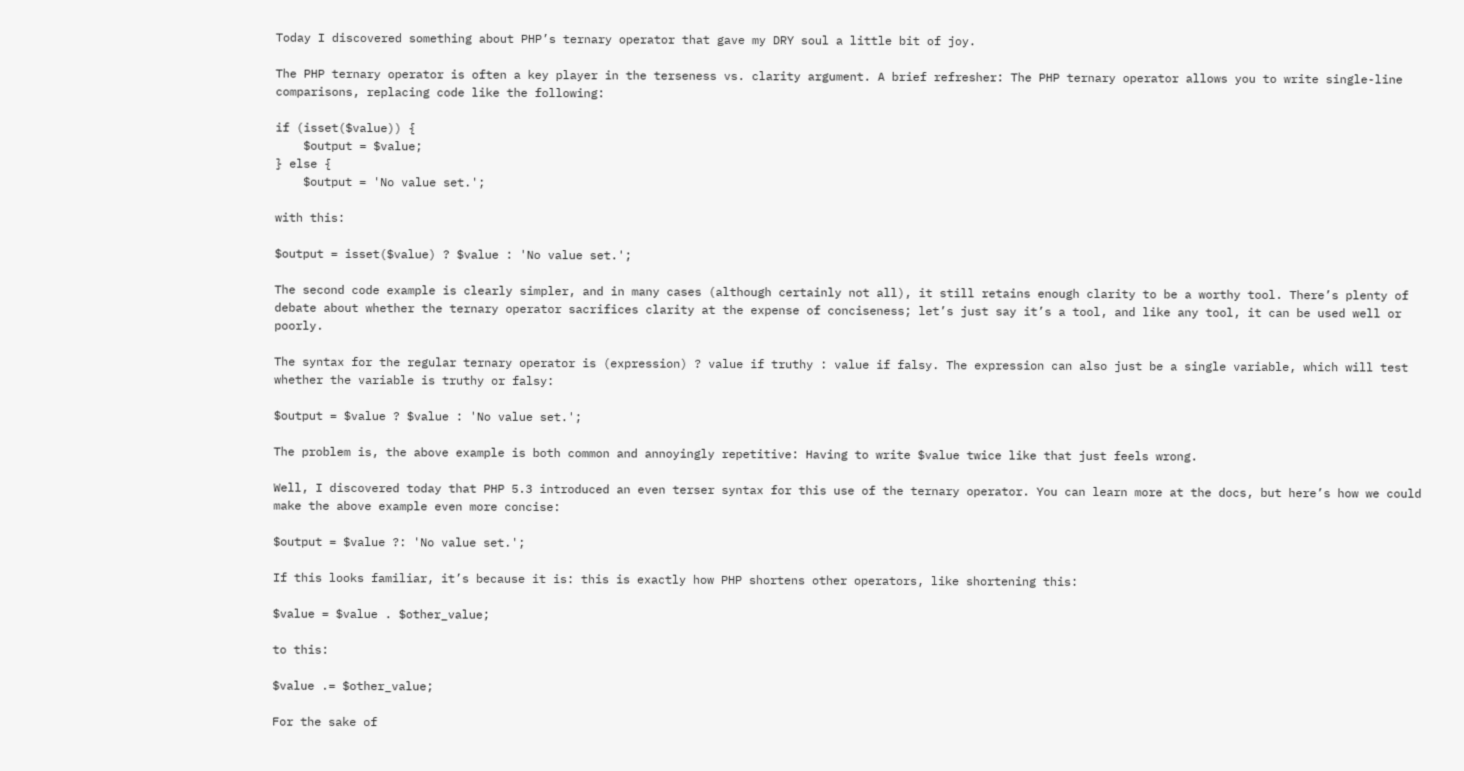Today I discovered something about PHP’s ternary operator that gave my DRY soul a little bit of joy.

The PHP ternary operator is often a key player in the terseness vs. clarity argument. A brief refresher: The PHP ternary operator allows you to write single-line comparisons, replacing code like the following:

if (isset($value)) {
    $output = $value;
} else {
    $output = 'No value set.';

with this:

$output = isset($value) ? $value : 'No value set.';

The second code example is clearly simpler, and in many cases (although certainly not all), it still retains enough clarity to be a worthy tool. There’s plenty of debate about whether the ternary operator sacrifices clarity at the expense of conciseness; let’s just say it’s a tool, and like any tool, it can be used well or poorly.

The syntax for the regular ternary operator is (expression) ? value if truthy : value if falsy. The expression can also just be a single variable, which will test whether the variable is truthy or falsy:

$output = $value ? $value : 'No value set.';

The problem is, the above example is both common and annoyingly repetitive: Having to write $value twice like that just feels wrong.

Well, I discovered today that PHP 5.3 introduced an even terser syntax for this use of the ternary operator. You can learn more at the docs, but here’s how we could make the above example even more concise:

$output = $value ?: 'No value set.';

If this looks familiar, it’s because it is: this is exactly how PHP shortens other operators, like shortening this:

$value = $value . $other_value;

to this:

$value .= $other_value;

For the sake of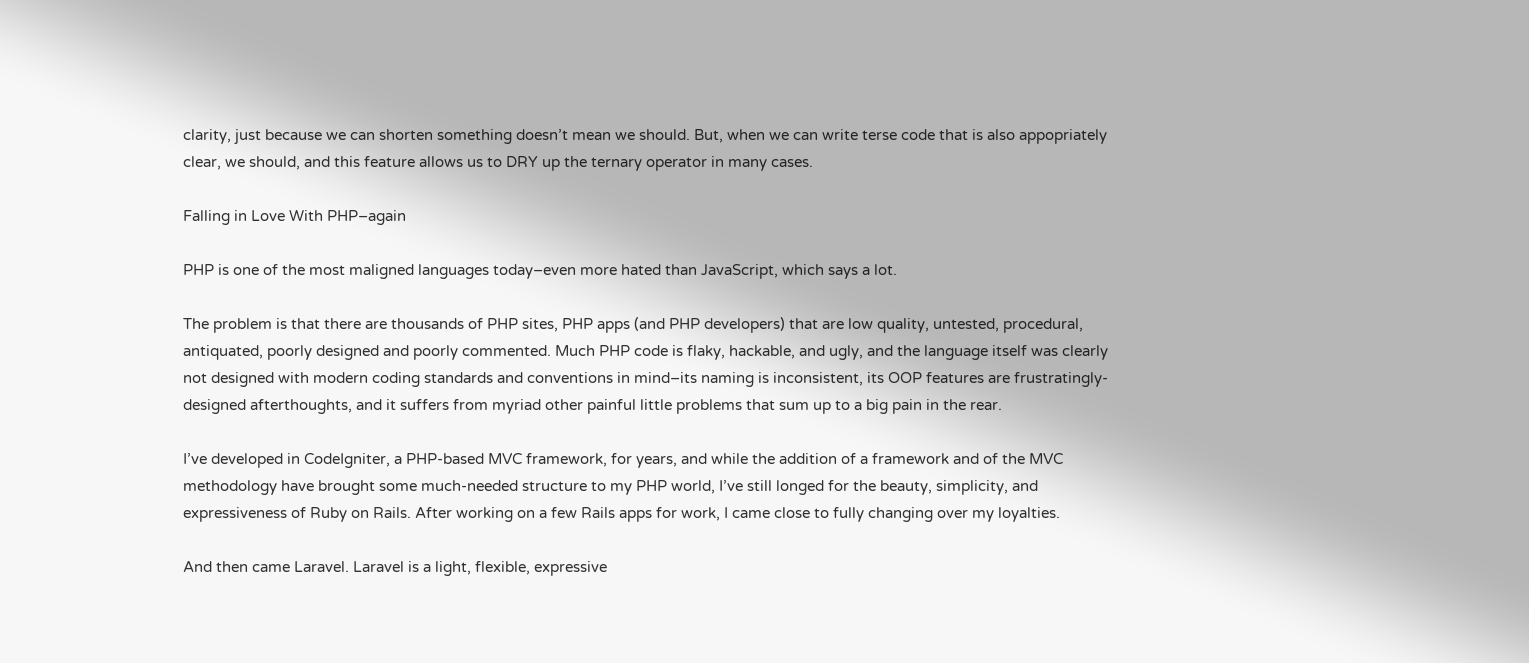clarity, just because we can shorten something doesn’t mean we should. But, when we can write terse code that is also appopriately clear, we should, and this feature allows us to DRY up the ternary operator in many cases.

Falling in Love With PHP–again

PHP is one of the most maligned languages today–even more hated than JavaScript, which says a lot.

The problem is that there are thousands of PHP sites, PHP apps (and PHP developers) that are low quality, untested, procedural, antiquated, poorly designed and poorly commented. Much PHP code is flaky, hackable, and ugly, and the language itself was clearly not designed with modern coding standards and conventions in mind–its naming is inconsistent, its OOP features are frustratingly-designed afterthoughts, and it suffers from myriad other painful little problems that sum up to a big pain in the rear.

I’ve developed in CodeIgniter, a PHP-based MVC framework, for years, and while the addition of a framework and of the MVC methodology have brought some much-needed structure to my PHP world, I’ve still longed for the beauty, simplicity, and expressiveness of Ruby on Rails. After working on a few Rails apps for work, I came close to fully changing over my loyalties.

And then came Laravel. Laravel is a light, flexible, expressive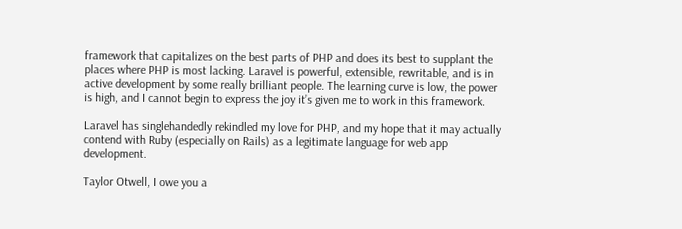framework that capitalizes on the best parts of PHP and does its best to supplant the places where PHP is most lacking. Laravel is powerful, extensible, rewritable, and is in active development by some really brilliant people. The learning curve is low, the power is high, and I cannot begin to express the joy it’s given me to work in this framework.

Laravel has singlehandedly rekindled my love for PHP, and my hope that it may actually contend with Ruby (especially on Rails) as a legitimate language for web app development.

Taylor Otwell, I owe you a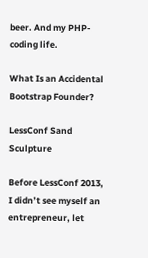beer. And my PHP-coding life.

What Is an Accidental Bootstrap Founder?

LessConf Sand Sculpture

Before LessConf 2013, I didn’t see myself an entrepreneur, let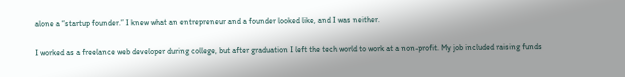alone a “startup founder.” I knew what an entrepreneur and a founder looked like, and I was neither.

I worked as a freelance web developer during college, but after graduation I left the tech world to work at a non-profit. My job included raising funds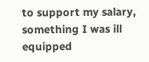to support my salary, something I was ill equipped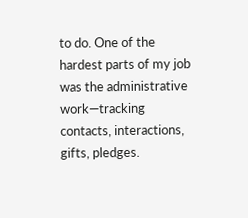to do. One of the hardest parts of my job was the administrative work—tracking contacts, interactions, gifts, pledges.